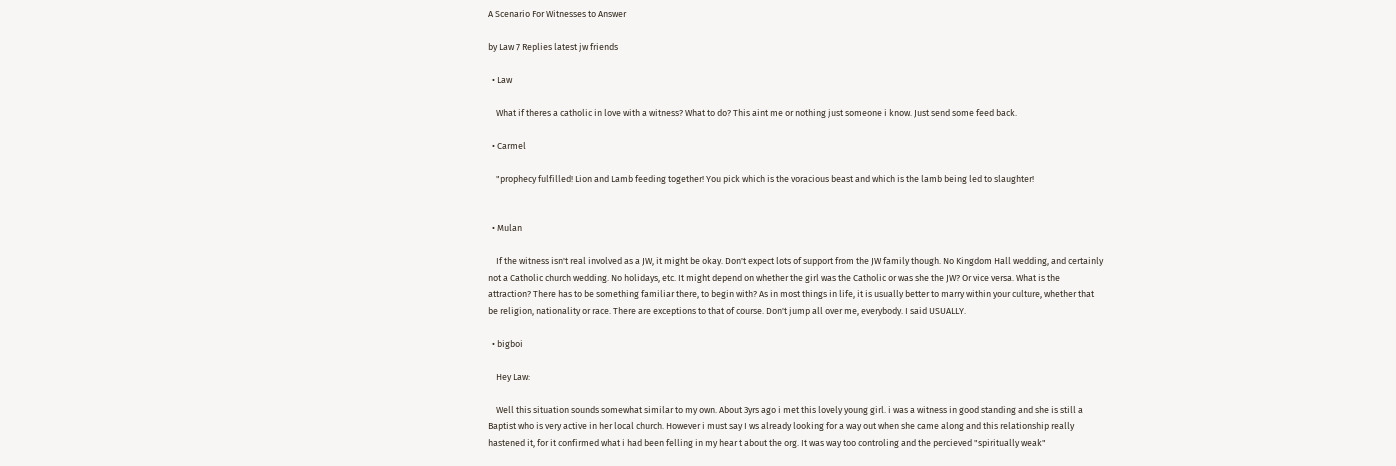A Scenario For Witnesses to Answer

by Law 7 Replies latest jw friends

  • Law

    What if theres a catholic in love with a witness? What to do? This aint me or nothing just someone i know. Just send some feed back.

  • Carmel

    "prophecy fulfilled! Lion and Lamb feeding together! You pick which is the voracious beast and which is the lamb being led to slaughter!


  • Mulan

    If the witness isn't real involved as a JW, it might be okay. Don't expect lots of support from the JW family though. No Kingdom Hall wedding, and certainly not a Catholic church wedding. No holidays, etc. It might depend on whether the girl was the Catholic or was she the JW? Or vice versa. What is the attraction? There has to be something familiar there, to begin with? As in most things in life, it is usually better to marry within your culture, whether that be religion, nationality or race. There are exceptions to that of course. Don't jump all over me, everybody. I said USUALLY.

  • bigboi

    Hey Law:

    Well this situation sounds somewhat similar to my own. About 3yrs ago i met this lovely young girl. i was a witness in good standing and she is still a Baptist who is very active in her local church. However i must say I ws already looking for a way out when she came along and this relationship really hastened it, for it confirmed what i had been felling in my hear t about the org. It was way too controling and the percieved "spiritually weak"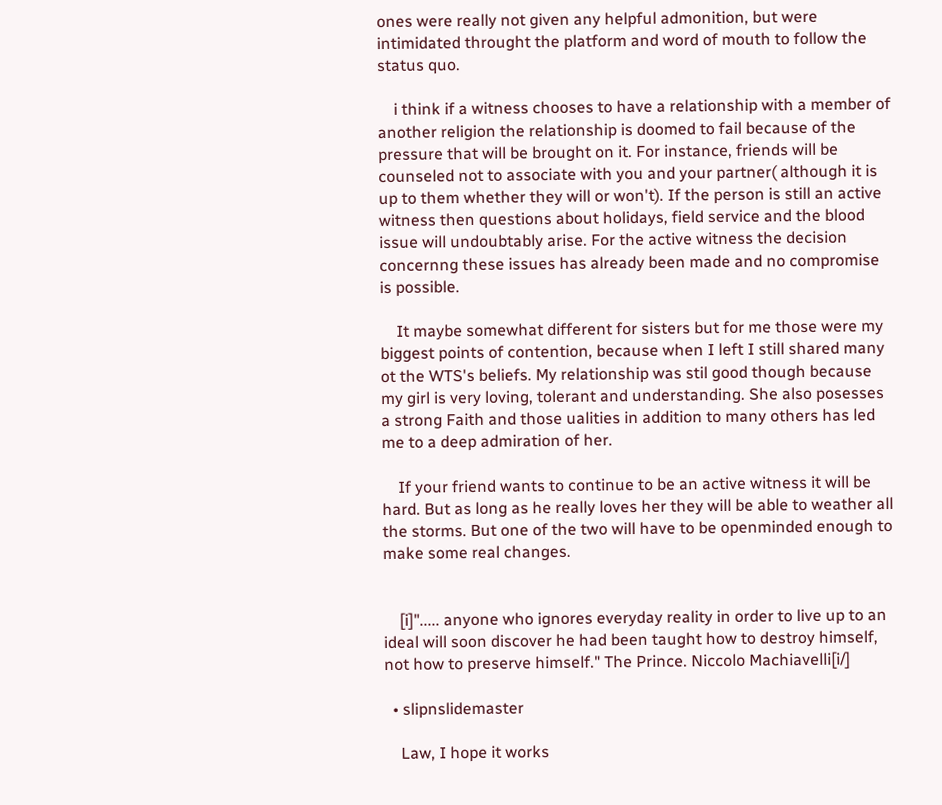ones were really not given any helpful admonition, but were intimidated throught the platform and word of mouth to follow the status quo.

    i think if a witness chooses to have a relationship with a member of another religion the relationship is doomed to fail because of the pressure that will be brought on it. For instance, friends will be counseled not to associate with you and your partner( although it is up to them whether they will or won't). If the person is still an active witness then questions about holidays, field service and the blood issue will undoubtably arise. For the active witness the decision concernng these issues has already been made and no compromise is possible.

    It maybe somewhat different for sisters but for me those were my biggest points of contention, because when I left I still shared many ot the WTS's beliefs. My relationship was stil good though because my girl is very loving, tolerant and understanding. She also posesses a strong Faith and those ualities in addition to many others has led me to a deep admiration of her.

    If your friend wants to continue to be an active witness it will be hard. But as long as he really loves her they will be able to weather all the storms. But one of the two will have to be openminded enough to make some real changes.


    [i]"..... anyone who ignores everyday reality in order to live up to an ideal will soon discover he had been taught how to destroy himself, not how to preserve himself." The Prince. Niccolo Machiavelli[i/]

  • slipnslidemaster

    Law, I hope it works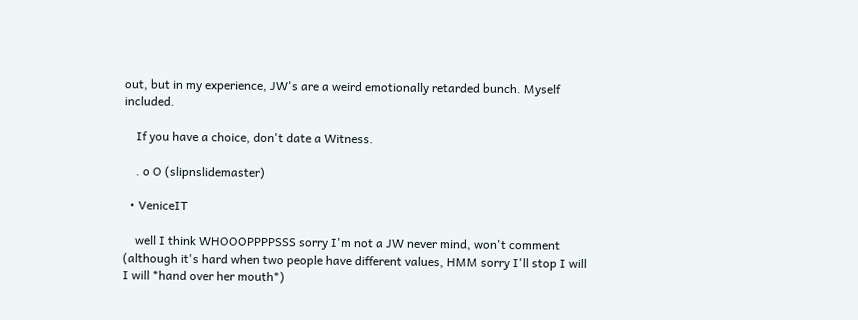out, but in my experience, JW's are a weird emotionally retarded bunch. Myself included.

    If you have a choice, don't date a Witness.

    . o O (slipnslidemaster)

  • VeniceIT

    well I think WHOOOPPPPSSS sorry I'm not a JW never mind, won't comment (although it's hard when two people have different values, HMM sorry I'll stop I will I will *hand over her mouth*)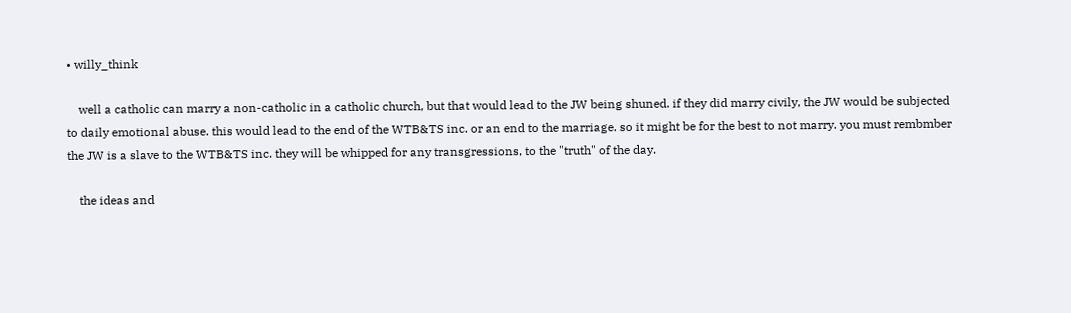• willy_think

    well a catholic can marry a non-catholic in a catholic church, but that would lead to the JW being shuned. if they did marry civily, the JW would be subjected to daily emotional abuse. this would lead to the end of the WTB&TS inc. or an end to the marriage. so it might be for the best to not marry. you must rembmber the JW is a slave to the WTB&TS inc. they will be whipped for any transgressions, to the "truth" of the day.

    the ideas and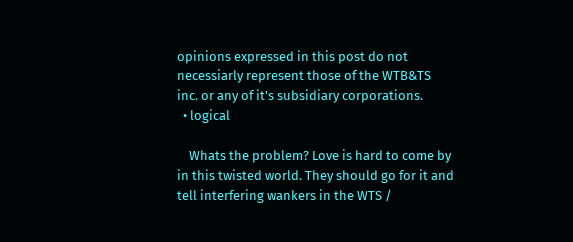opinions expressed in this post do not necessiarly represent those of the WTB&TS inc. or any of it's subsidiary corporations.
  • logical

    Whats the problem? Love is hard to come by in this twisted world. They should go for it and tell interfering wankers in the WTS /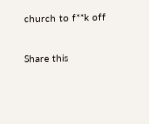church to f**k off

Share this